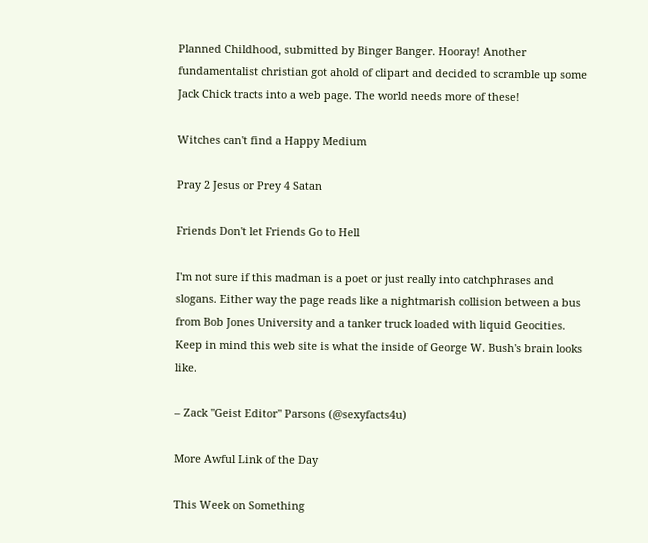Planned Childhood, submitted by Binger Banger. Hooray! Another fundamentalist christian got ahold of clipart and decided to scramble up some Jack Chick tracts into a web page. The world needs more of these!

Witches can't find a Happy Medium

Pray 2 Jesus or Prey 4 Satan

Friends Don't let Friends Go to Hell

I'm not sure if this madman is a poet or just really into catchphrases and slogans. Either way the page reads like a nightmarish collision between a bus from Bob Jones University and a tanker truck loaded with liquid Geocities. Keep in mind this web site is what the inside of George W. Bush's brain looks like.

– Zack "Geist Editor" Parsons (@sexyfacts4u)

More Awful Link of the Day

This Week on Something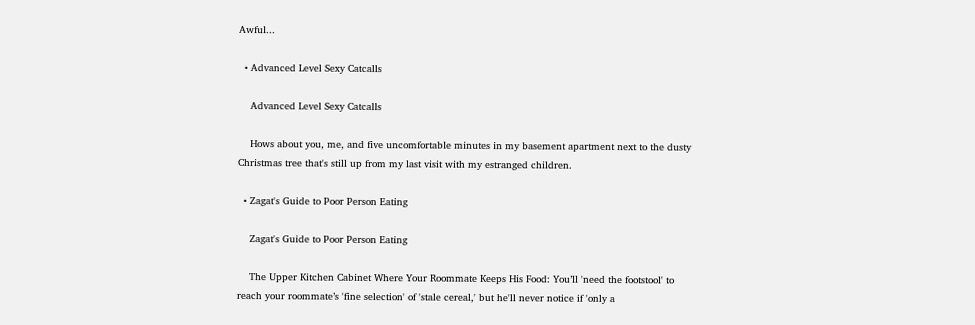Awful...

  • Advanced Level Sexy Catcalls

    Advanced Level Sexy Catcalls

    Hows about you, me, and five uncomfortable minutes in my basement apartment next to the dusty Christmas tree that's still up from my last visit with my estranged children.

  • Zagat's Guide to Poor Person Eating

    Zagat's Guide to Poor Person Eating

    The Upper Kitchen Cabinet Where Your Roommate Keeps His Food: You’ll 'need the footstool' to reach your roommate’s 'fine selection' of 'stale cereal,' but he'll never notice if 'only a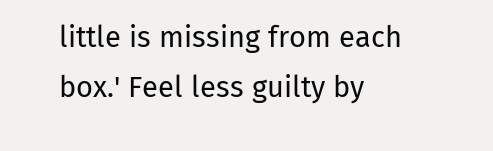little is missing from each box.' Feel less guilty by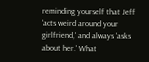reminding yourself that Jeff 'acts weird around your girlfriend,' and always 'asks about her.' What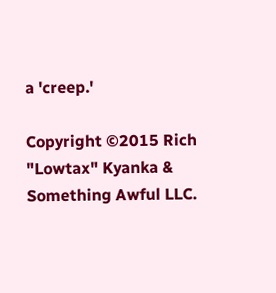a 'creep.'

Copyright ©2015 Rich "Lowtax" Kyanka & Something Awful LLC.